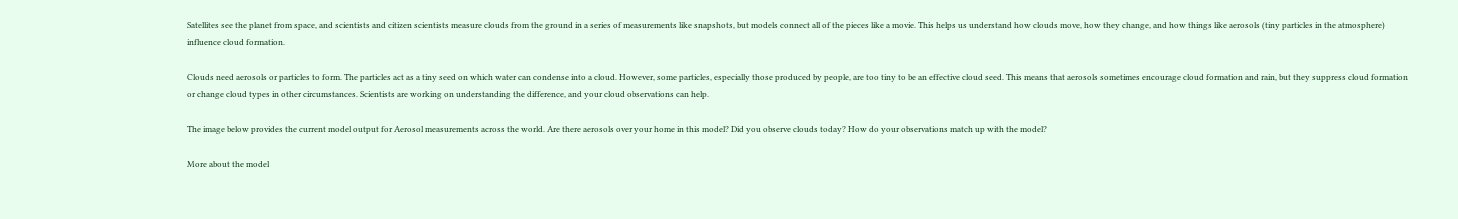Satellites see the planet from space, and scientists and citizen scientists measure clouds from the ground in a series of measurements like snapshots, but models connect all of the pieces like a movie. This helps us understand how clouds move, how they change, and how things like aerosols (tiny particles in the atmosphere) influence cloud formation.

Clouds need aerosols or particles to form. The particles act as a tiny seed on which water can condense into a cloud. However, some particles, especially those produced by people, are too tiny to be an effective cloud seed. This means that aerosols sometimes encourage cloud formation and rain, but they suppress cloud formation or change cloud types in other circumstances. Scientists are working on understanding the difference, and your cloud observations can help.

The image below provides the current model output for Aerosol measurements across the world. Are there aerosols over your home in this model? Did you observe clouds today? How do your observations match up with the model?

More about the model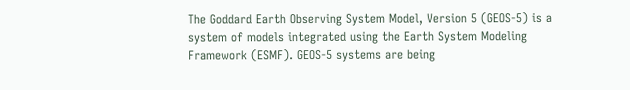The Goddard Earth Observing System Model, Version 5 (GEOS-5) is a system of models integrated using the Earth System Modeling Framework (ESMF). GEOS-5 systems are being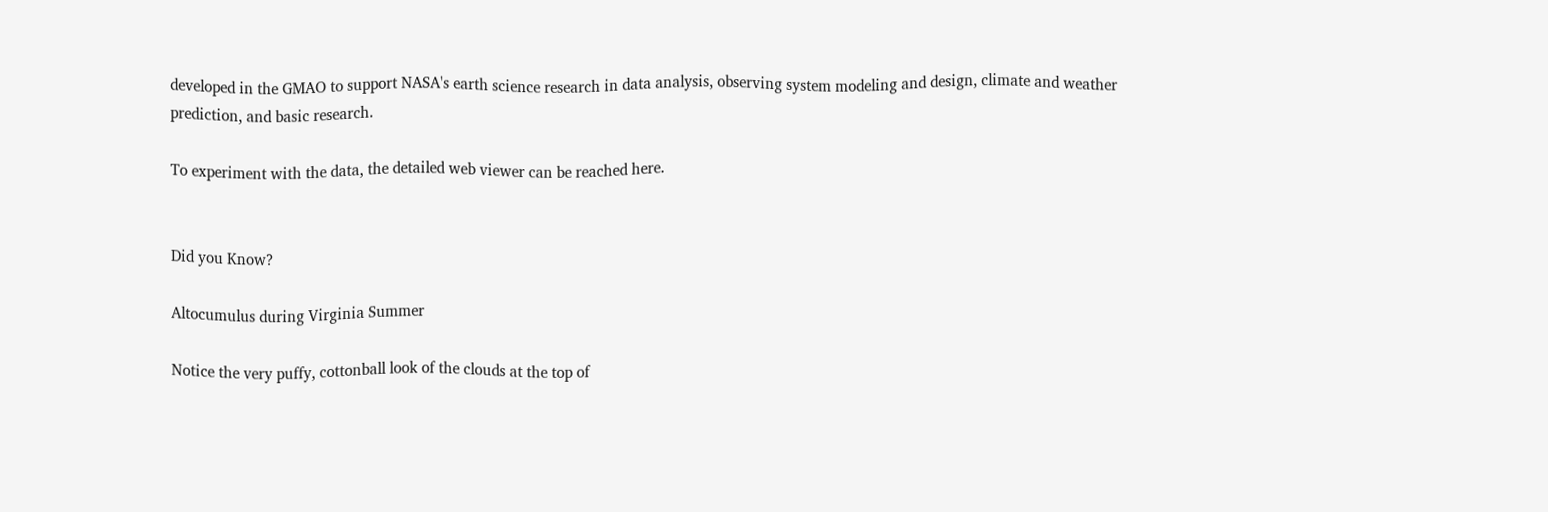developed in the GMAO to support NASA's earth science research in data analysis, observing system modeling and design, climate and weather prediction, and basic research.

To experiment with the data, the detailed web viewer can be reached here.


Did you Know?

Altocumulus during Virginia Summer

Notice the very puffy, cottonball look of the clouds at the top of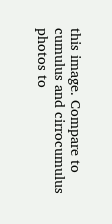this image. Compare to cumulus and cirrocumulus photos to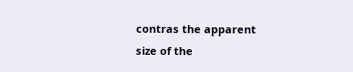contras the apparent size of the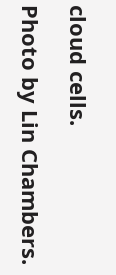cloud cells.

Photo by Lin Chambers.